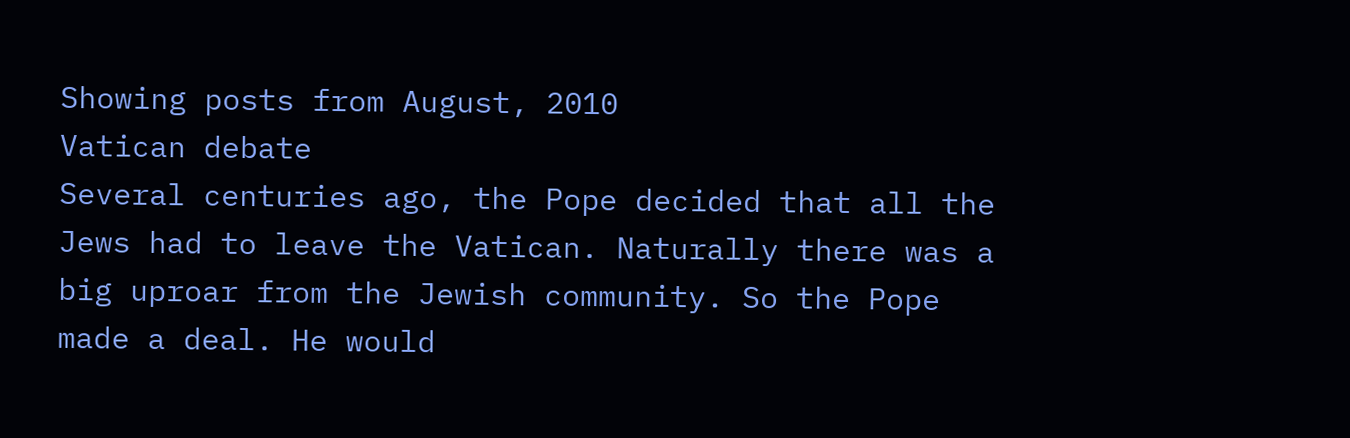Showing posts from August, 2010
Vatican debate
Several centuries ago, the Pope decided that all the Jews had to leave the Vatican. Naturally there was a big uproar from the Jewish community. So the Pope made a deal. He would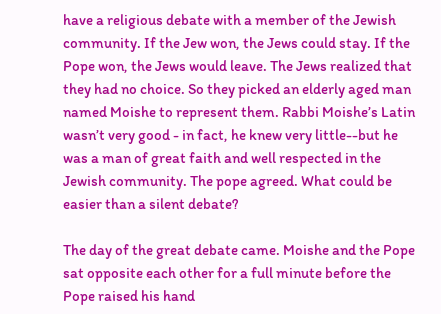have a religious debate with a member of the Jewish community. If the Jew won, the Jews could stay. If the Pope won, the Jews would leave. The Jews realized that they had no choice. So they picked an elderly aged man named Moishe to represent them. Rabbi Moishe’s Latin wasn’t very good - in fact, he knew very little--but he was a man of great faith and well respected in the Jewish community. The pope agreed. What could be easier than a silent debate?

The day of the great debate came. Moishe and the Pope sat opposite each other for a full minute before the Pope raised his hand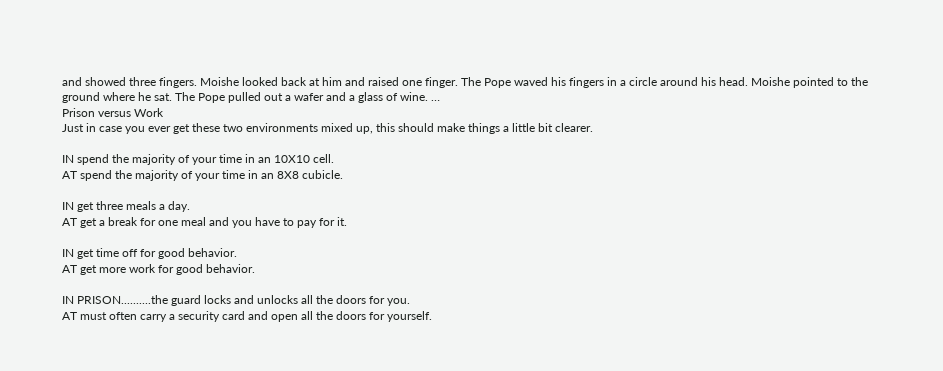and showed three fingers. Moishe looked back at him and raised one finger. The Pope waved his fingers in a circle around his head. Moishe pointed to the ground where he sat. The Pope pulled out a wafer and a glass of wine. …
Prison versus Work
Just in case you ever get these two environments mixed up, this should make things a little bit clearer.

IN spend the majority of your time in an 10X10 cell.
AT spend the majority of your time in an 8X8 cubicle.

IN get three meals a day.
AT get a break for one meal and you have to pay for it.

IN get time off for good behavior.
AT get more work for good behavior.

IN PRISON..........the guard locks and unlocks all the doors for you.
AT must often carry a security card and open all the doors for yourself.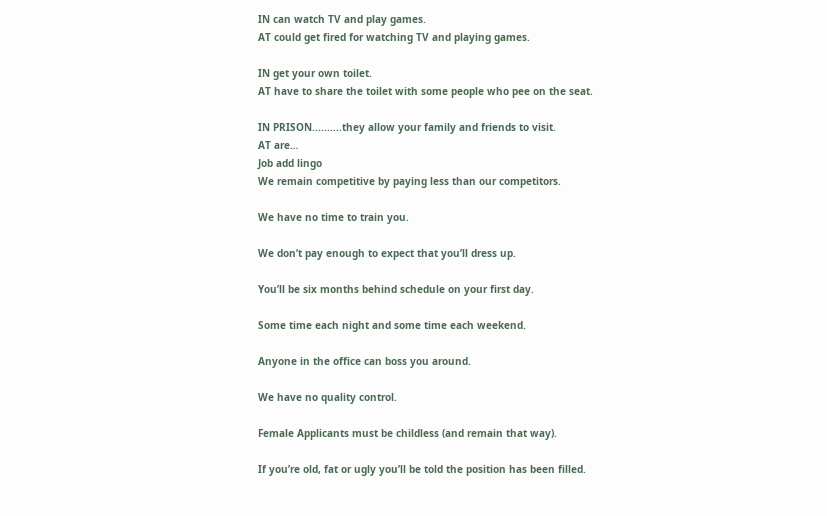IN can watch TV and play games.
AT could get fired for watching TV and playing games.

IN get your own toilet.
AT have to share the toilet with some people who pee on the seat.

IN PRISON..........they allow your family and friends to visit.
AT are…
Job add lingo
We remain competitive by paying less than our competitors.

We have no time to train you.

We don’t pay enough to expect that you’ll dress up.

You’ll be six months behind schedule on your first day.

Some time each night and some time each weekend.

Anyone in the office can boss you around.

We have no quality control.

Female Applicants must be childless (and remain that way).

If you’re old, fat or ugly you’ll be told the position has been filled.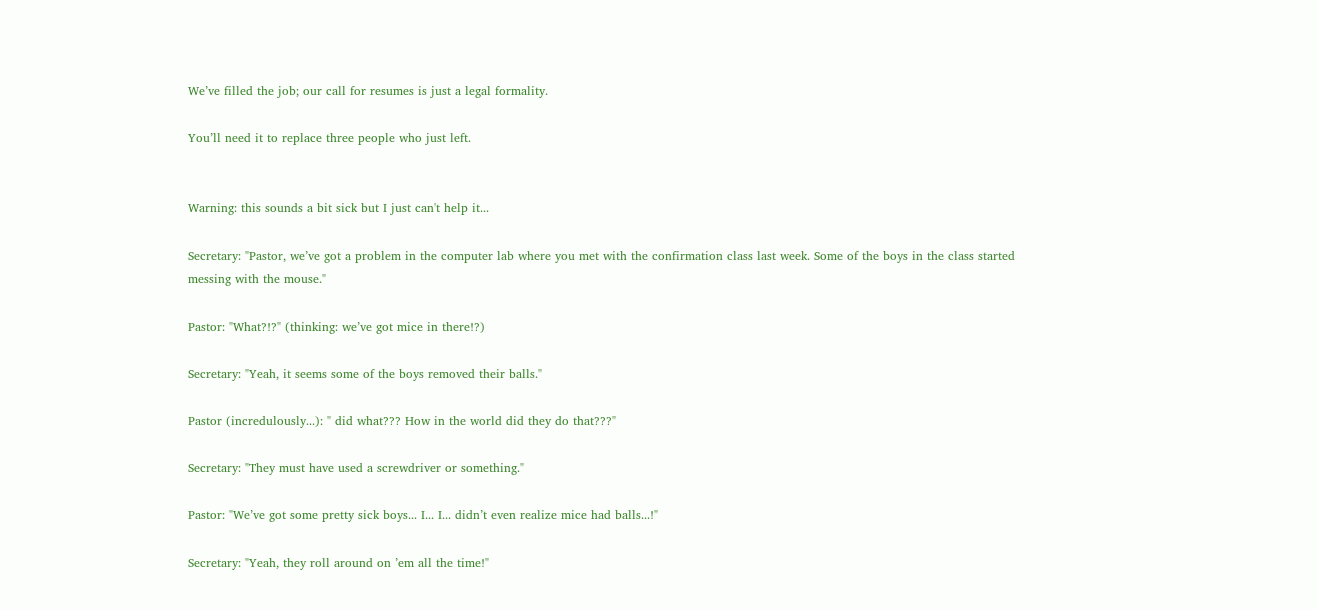We’ve filled the job; our call for resumes is just a legal formality.

You’ll need it to replace three people who just left.


Warning: this sounds a bit sick but I just can't help it...

Secretary: "Pastor, we’ve got a problem in the computer lab where you met with the confirmation class last week. Some of the boys in the class started messing with the mouse."

Pastor: "What?!?" (thinking: we’ve got mice in there!?)

Secretary: "Yeah, it seems some of the boys removed their balls."

Pastor (incredulously...): " did what??? How in the world did they do that???"

Secretary: "They must have used a screwdriver or something."

Pastor: "We’ve got some pretty sick boys... I... I... didn’t even realize mice had balls...!"

Secretary: "Yeah, they roll around on ’em all the time!"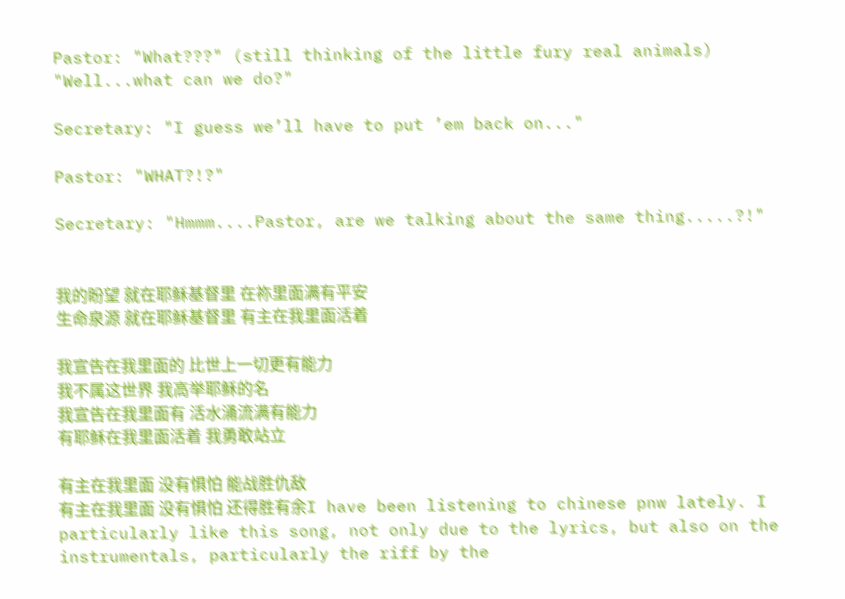Pastor: "What???" (still thinking of the little fury real animals) "Well...what can we do?"

Secretary: "I guess we’ll have to put ’em back on..."

Pastor: "WHAT?!?"

Secretary: "Hmmm....Pastor, are we talking about the same thing.....?!"


我的盼望 就在耶稣基督里 在祢里面满有平安
生命泉源 就在耶稣基督里 有主在我里面活着

我宣告在我里面的 比世上一切更有能力
我不属这世界 我高举耶稣的名
我宣告在我里面有 活水涌流满有能力
有耶稣在我里面活着 我勇敢站立

有主在我里面 没有惧怕 能战胜仇敌
有主在我里面 没有惧怕 还得胜有余I have been listening to chinese pnw lately. I particularly like this song, not only due to the lyrics, but also on the instrumentals, particularly the riff by the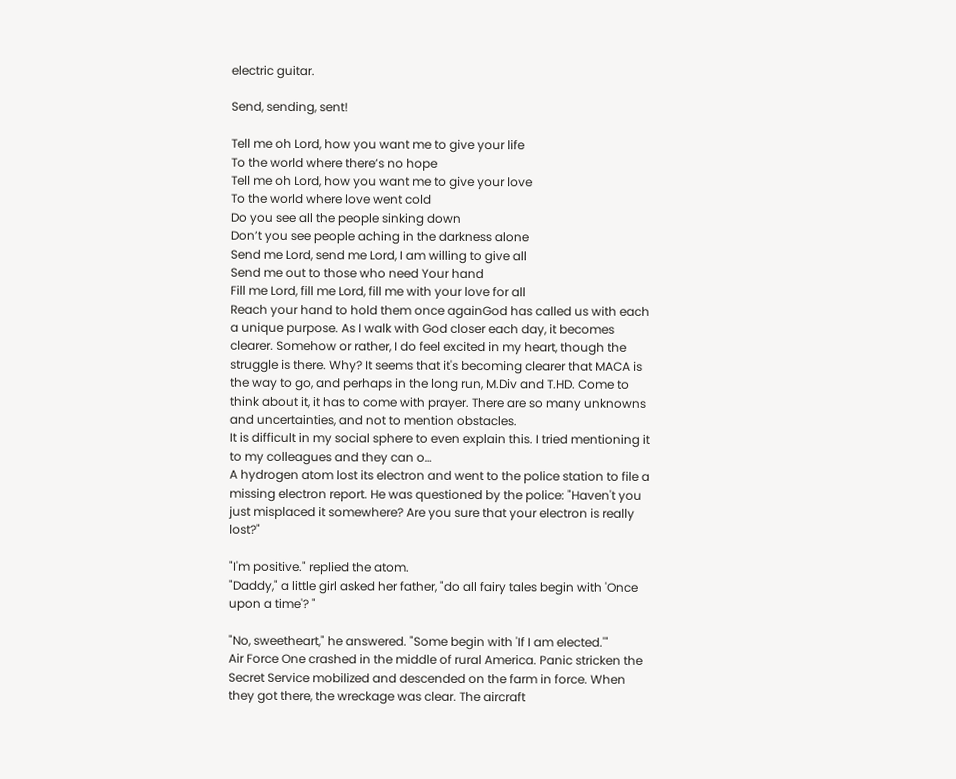electric guitar.

Send, sending, sent!

Tell me oh Lord, how you want me to give your life
To the world where there’s no hope
Tell me oh Lord, how you want me to give your love
To the world where love went cold
Do you see all the people sinking down
Don’t you see people aching in the darkness alone
Send me Lord, send me Lord, I am willing to give all
Send me out to those who need Your hand
Fill me Lord, fill me Lord, fill me with your love for all
Reach your hand to hold them once againGod has called us with each a unique purpose. As I walk with God closer each day, it becomes clearer. Somehow or rather, I do feel excited in my heart, though the struggle is there. Why? It seems that it's becoming clearer that MACA is the way to go, and perhaps in the long run, M.Div and T.HD. Come to think about it, it has to come with prayer. There are so many unknowns and uncertainties, and not to mention obstacles.
It is difficult in my social sphere to even explain this. I tried mentioning it to my colleagues and they can o…
A hydrogen atom lost its electron and went to the police station to file a missing electron report. He was questioned by the police: "Haven't you just misplaced it somewhere? Are you sure that your electron is really lost?"

"I'm positive." replied the atom.
"Daddy," a little girl asked her father, "do all fairy tales begin with 'Once upon a time'? "

"No, sweetheart," he answered. "Some begin with 'If I am elected.'"
Air Force One crashed in the middle of rural America. Panic stricken the Secret Service mobilized and descended on the farm in force. When they got there, the wreckage was clear. The aircraft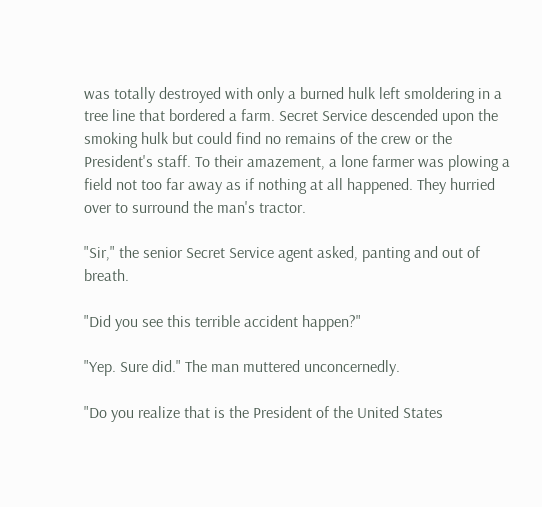was totally destroyed with only a burned hulk left smoldering in a tree line that bordered a farm. Secret Service descended upon the smoking hulk but could find no remains of the crew or the President's staff. To their amazement, a lone farmer was plowing a field not too far away as if nothing at all happened. They hurried over to surround the man's tractor.

"Sir," the senior Secret Service agent asked, panting and out of breath.

"Did you see this terrible accident happen?"

"Yep. Sure did." The man muttered unconcernedly.

"Do you realize that is the President of the United States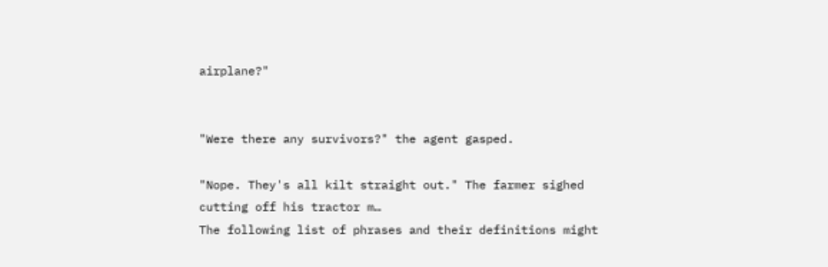airplane?"


"Were there any survivors?" the agent gasped.

"Nope. They's all kilt straight out." The farmer sighed cutting off his tractor m…
The following list of phrases and their definitions might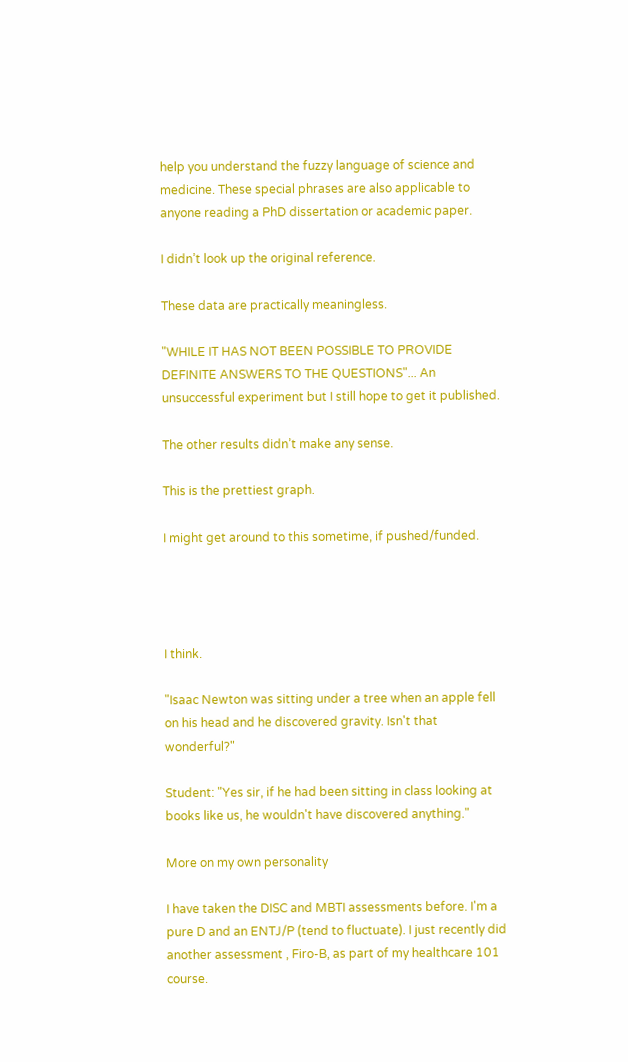help you understand the fuzzy language of science and medicine. These special phrases are also applicable to anyone reading a PhD dissertation or academic paper.

I didn’t look up the original reference.

These data are practically meaningless.

"WHILE IT HAS NOT BEEN POSSIBLE TO PROVIDE DEFINITE ANSWERS TO THE QUESTIONS"... An unsuccessful experiment but I still hope to get it published.

The other results didn’t make any sense.

This is the prettiest graph.

I might get around to this sometime, if pushed/funded.




I think.

"Isaac Newton was sitting under a tree when an apple fell on his head and he discovered gravity. Isn't that wonderful?"

Student: "Yes sir, if he had been sitting in class looking at books like us, he wouldn't have discovered anything."

More on my own personality

I have taken the DISC and MBTI assessments before. I'm a pure D and an ENTJ/P (tend to fluctuate). I just recently did another assessment , Firo-B, as part of my healthcare 101 course.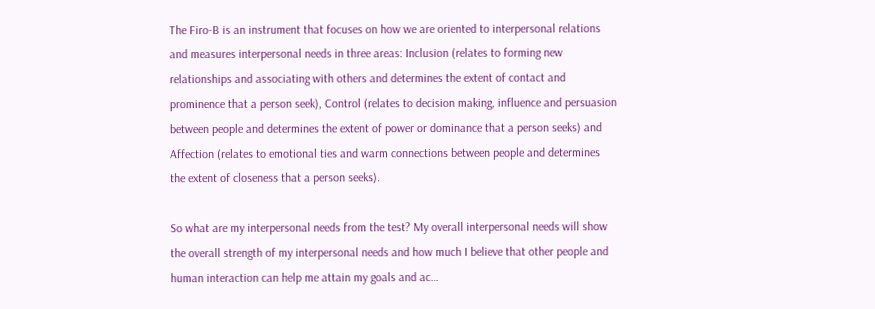The Firo-B is an instrument that focuses on how we are oriented to interpersonal relations and measures interpersonal needs in three areas: Inclusion (relates to forming new relationships and associating with others and determines the extent of contact and prominence that a person seek), Control (relates to decision making, influence and persuasion between people and determines the extent of power or dominance that a person seeks) and Affection (relates to emotional ties and warm connections between people and determines the extent of closeness that a person seeks).

So what are my interpersonal needs from the test? My overall interpersonal needs will show the overall strength of my interpersonal needs and how much I believe that other people and human interaction can help me attain my goals and ac…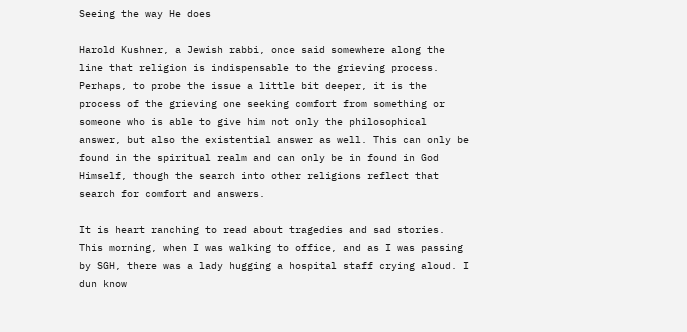Seeing the way He does

Harold Kushner, a Jewish rabbi, once said somewhere along the line that religion is indispensable to the grieving process. Perhaps, to probe the issue a little bit deeper, it is the process of the grieving one seeking comfort from something or someone who is able to give him not only the philosophical answer, but also the existential answer as well. This can only be found in the spiritual realm and can only be in found in God Himself, though the search into other religions reflect that search for comfort and answers.

It is heart ranching to read about tragedies and sad stories. This morning, when I was walking to office, and as I was passing by SGH, there was a lady hugging a hospital staff crying aloud. I dun know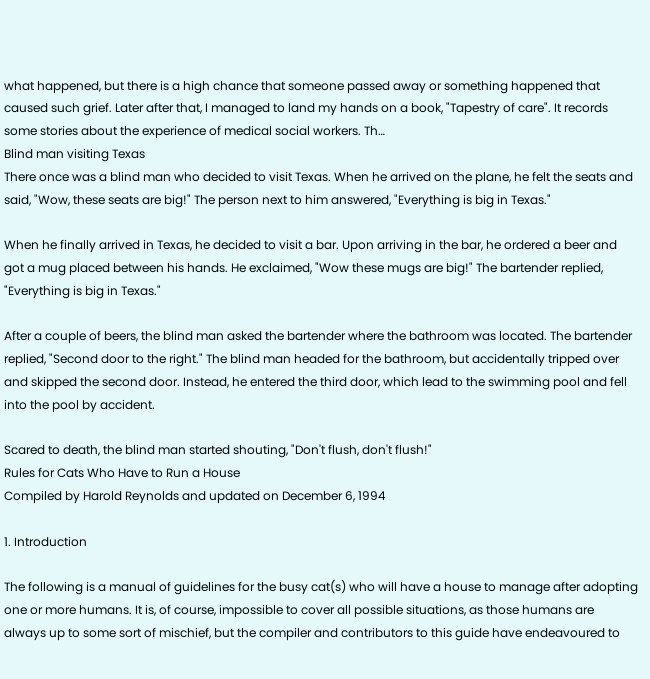what happened, but there is a high chance that someone passed away or something happened that caused such grief. Later after that, I managed to land my hands on a book, "Tapestry of care". It records some stories about the experience of medical social workers. Th…
Blind man visiting Texas
There once was a blind man who decided to visit Texas. When he arrived on the plane, he felt the seats and said, "Wow, these seats are big!" The person next to him answered, "Everything is big in Texas."

When he finally arrived in Texas, he decided to visit a bar. Upon arriving in the bar, he ordered a beer and got a mug placed between his hands. He exclaimed, "Wow these mugs are big!" The bartender replied, "Everything is big in Texas."

After a couple of beers, the blind man asked the bartender where the bathroom was located. The bartender replied, "Second door to the right." The blind man headed for the bathroom, but accidentally tripped over and skipped the second door. Instead, he entered the third door, which lead to the swimming pool and fell into the pool by accident.

Scared to death, the blind man started shouting, "Don't flush, don't flush!"
Rules for Cats Who Have to Run a House
Compiled by Harold Reynolds and updated on December 6, 1994

1. Introduction

The following is a manual of guidelines for the busy cat(s) who will have a house to manage after adopting one or more humans. It is, of course, impossible to cover all possible situations, as those humans are always up to some sort of mischief, but the compiler and contributors to this guide have endeavoured to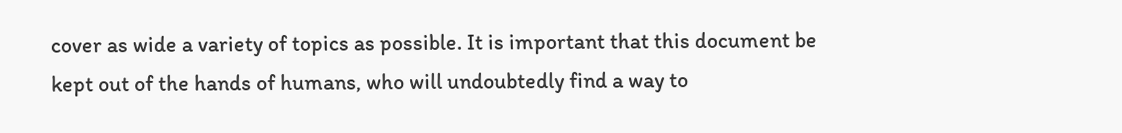cover as wide a variety of topics as possible. It is important that this document be kept out of the hands of humans, who will undoubtedly find a way to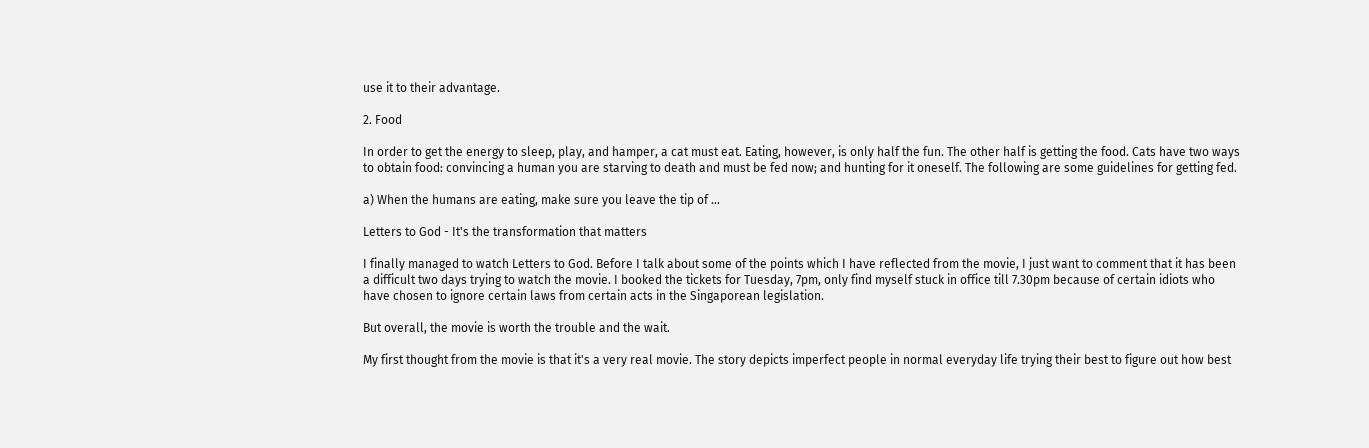use it to their advantage.

2. Food

In order to get the energy to sleep, play, and hamper, a cat must eat. Eating, however, is only half the fun. The other half is getting the food. Cats have two ways to obtain food: convincing a human you are starving to death and must be fed now; and hunting for it oneself. The following are some guidelines for getting fed.

a) When the humans are eating, make sure you leave the tip of …

Letters to God - It's the transformation that matters

I finally managed to watch Letters to God. Before I talk about some of the points which I have reflected from the movie, I just want to comment that it has been a difficult two days trying to watch the movie. I booked the tickets for Tuesday, 7pm, only find myself stuck in office till 7.30pm because of certain idiots who have chosen to ignore certain laws from certain acts in the Singaporean legislation.

But overall, the movie is worth the trouble and the wait.

My first thought from the movie is that it's a very real movie. The story depicts imperfect people in normal everyday life trying their best to figure out how best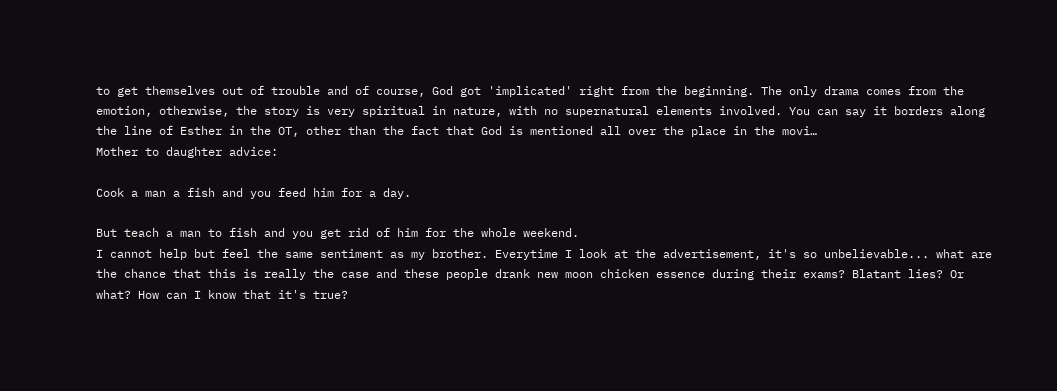to get themselves out of trouble and of course, God got 'implicated' right from the beginning. The only drama comes from the emotion, otherwise, the story is very spiritual in nature, with no supernatural elements involved. You can say it borders along the line of Esther in the OT, other than the fact that God is mentioned all over the place in the movi…
Mother to daughter advice:

Cook a man a fish and you feed him for a day.

But teach a man to fish and you get rid of him for the whole weekend.
I cannot help but feel the same sentiment as my brother. Everytime I look at the advertisement, it's so unbelievable... what are the chance that this is really the case and these people drank new moon chicken essence during their exams? Blatant lies? Or what? How can I know that it's true?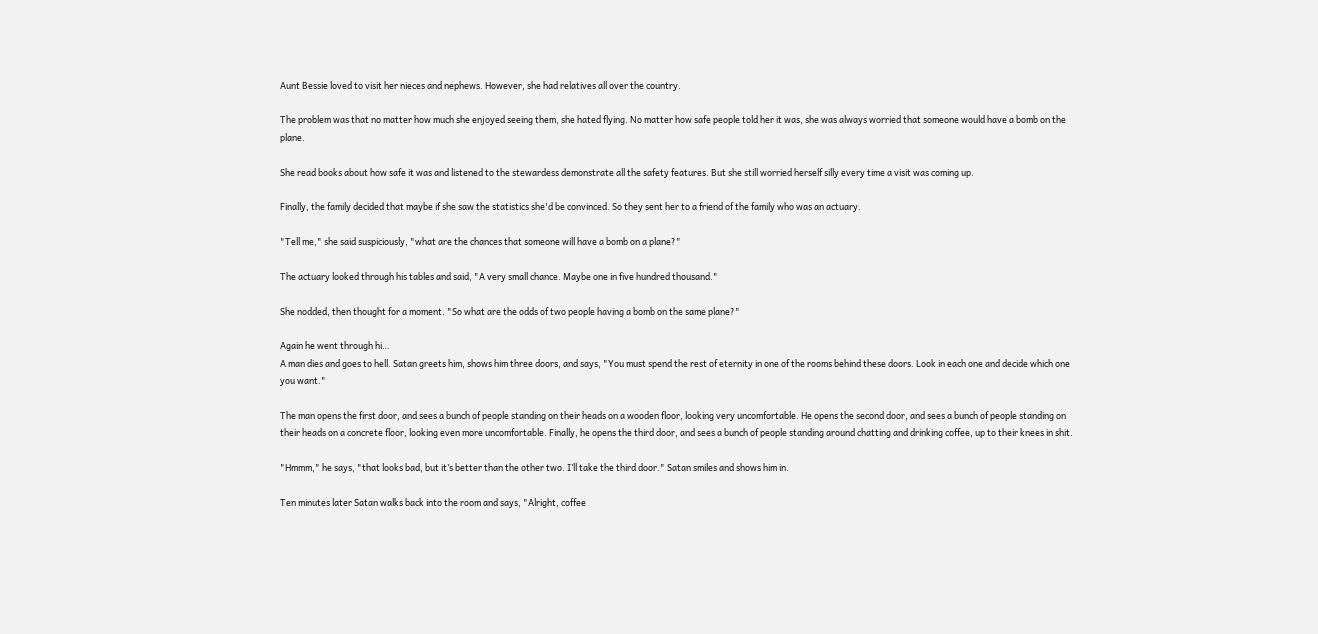Aunt Bessie loved to visit her nieces and nephews. However, she had relatives all over the country.

The problem was that no matter how much she enjoyed seeing them, she hated flying. No matter how safe people told her it was, she was always worried that someone would have a bomb on the plane.

She read books about how safe it was and listened to the stewardess demonstrate all the safety features. But she still worried herself silly every time a visit was coming up.

Finally, the family decided that maybe if she saw the statistics she'd be convinced. So they sent her to a friend of the family who was an actuary.

"Tell me," she said suspiciously, "what are the chances that someone will have a bomb on a plane?"

The actuary looked through his tables and said, "A very small chance. Maybe one in five hundred thousand."

She nodded, then thought for a moment. "So what are the odds of two people having a bomb on the same plane?"

Again he went through hi…
A man dies and goes to hell. Satan greets him, shows him three doors, and says, "You must spend the rest of eternity in one of the rooms behind these doors. Look in each one and decide which one you want."

The man opens the first door, and sees a bunch of people standing on their heads on a wooden floor, looking very uncomfortable. He opens the second door, and sees a bunch of people standing on their heads on a concrete floor, looking even more uncomfortable. Finally, he opens the third door, and sees a bunch of people standing around chatting and drinking coffee, up to their knees in shit.

"Hmmm," he says, "that looks bad, but it’s better than the other two. I’ll take the third door." Satan smiles and shows him in.

Ten minutes later Satan walks back into the room and says, "Alright, coffee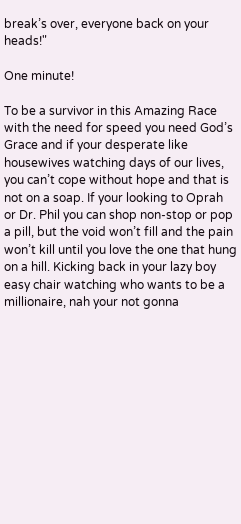break’s over, everyone back on your heads!"

One minute!

To be a survivor in this Amazing Race with the need for speed you need God’s Grace and if your desperate like housewives watching days of our lives, you can’t cope without hope and that is not on a soap. If your looking to Oprah or Dr. Phil you can shop non-stop or pop a pill, but the void won’t fill and the pain won’t kill until you love the one that hung on a hill. Kicking back in your lazy boy easy chair watching who wants to be a millionaire, nah your not gonna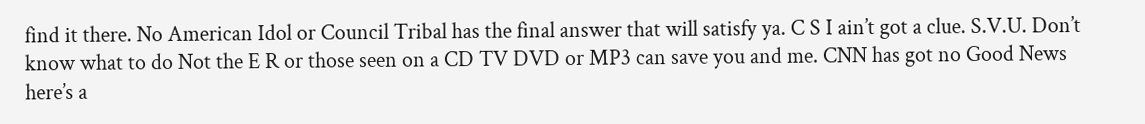find it there. No American Idol or Council Tribal has the final answer that will satisfy ya. C S I ain’t got a clue. S.V.U. Don’t know what to do Not the E R or those seen on a CD TV DVD or MP3 can save you and me. CNN has got no Good News here’s a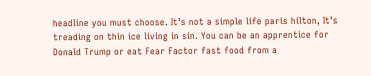headline you must choose. It’s not a simple life paris hilton, It’s treading on thin ice living in sin. You can be an apprentice for Donald Trump or eat Fear Factor fast food from a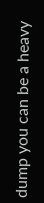dump you can be a heavy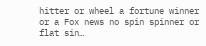hitter or wheel a fortune winner or a Fox news no spin spinner or flat sin…